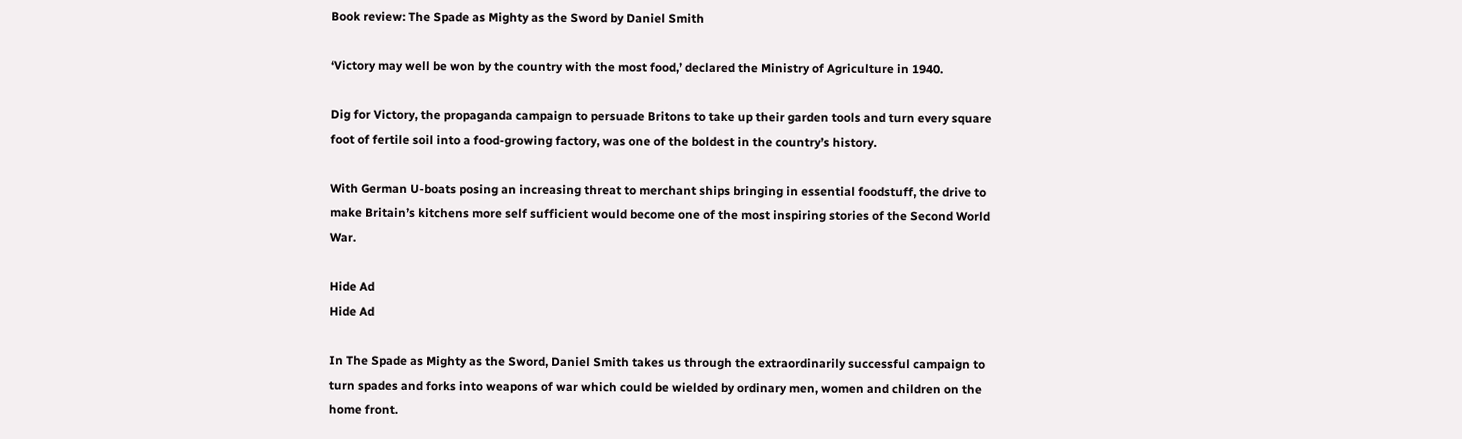Book review: The Spade as Mighty as the Sword by Daniel Smith

‘Victory may well be won by the country with the most food,’ declared the Ministry of Agriculture in 1940.

Dig for Victory, the propaganda campaign to persuade Britons to take up their garden tools and turn every square foot of fertile soil into a food-growing factory, was one of the boldest in the country’s history.

With German U-boats posing an increasing threat to merchant ships bringing in essential foodstuff, the drive to make Britain’s kitchens more self sufficient would become one of the most inspiring stories of the Second World War.

Hide Ad
Hide Ad

In The Spade as Mighty as the Sword, Daniel Smith takes us through the extraordinarily successful campaign to turn spades and forks into weapons of war which could be wielded by ordinary men, women and children on the home front.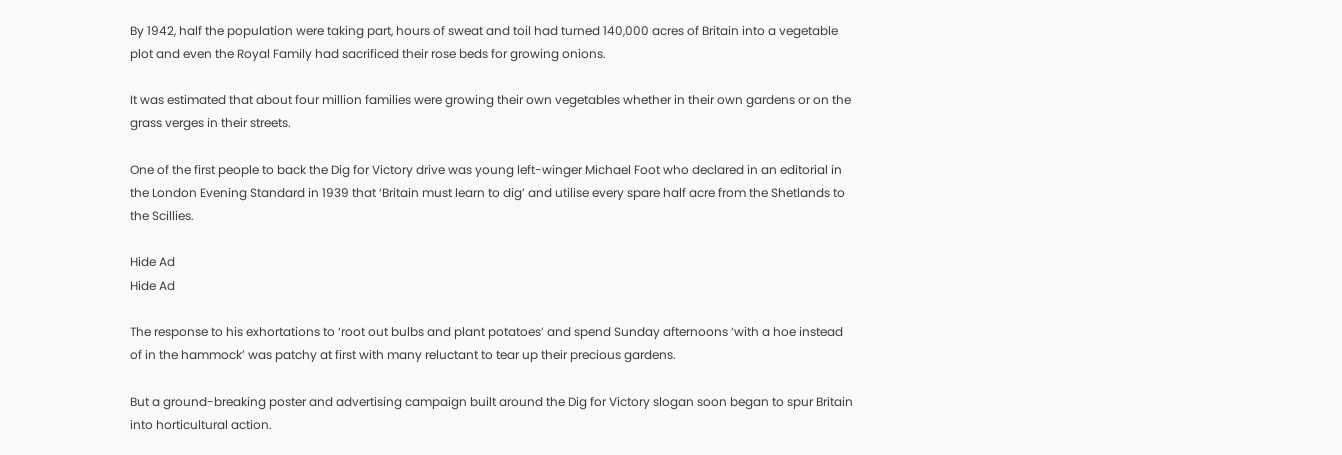By 1942, half the population were taking part, hours of sweat and toil had turned 140,000 acres of Britain into a vegetable plot and even the Royal Family had sacrificed their rose beds for growing onions.

It was estimated that about four million families were growing their own vegetables whether in their own gardens or on the grass verges in their streets.

One of the first people to back the Dig for Victory drive was young left-winger Michael Foot who declared in an editorial in the London Evening Standard in 1939 that ‘Britain must learn to dig’ and utilise every spare half acre from the Shetlands to the Scillies.

Hide Ad
Hide Ad

The response to his exhortations to ‘root out bulbs and plant potatoes’ and spend Sunday afternoons ‘with a hoe instead of in the hammock’ was patchy at first with many reluctant to tear up their precious gardens.

But a ground-breaking poster and advertising campaign built around the Dig for Victory slogan soon began to spur Britain into horticultural action.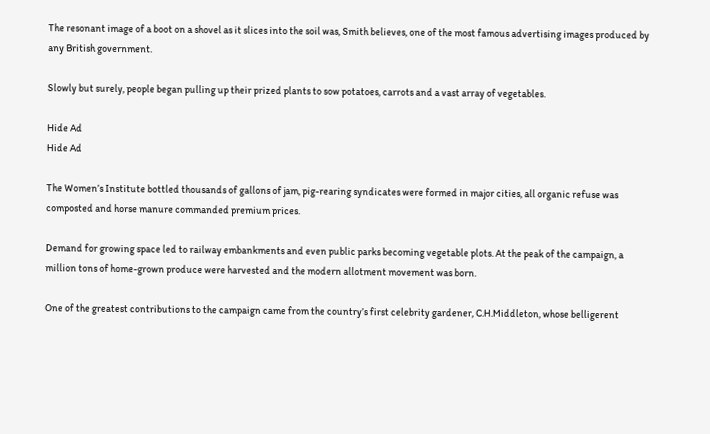The resonant image of a boot on a shovel as it slices into the soil was, Smith believes, one of the most famous advertising images produced by any British government.

Slowly but surely, people began pulling up their prized plants to sow potatoes, carrots and a vast array of vegetables.

Hide Ad
Hide Ad

The Women’s Institute bottled thousands of gallons of jam, pig-rearing syndicates were formed in major cities, all organic refuse was composted and horse manure commanded premium prices.

Demand for growing space led to railway embankments and even public parks becoming vegetable plots. At the peak of the campaign, a million tons of home-grown produce were harvested and the modern allotment movement was born.

One of the greatest contributions to the campaign came from the country’s first celebrity gardener, C.H.Middleton, whose belligerent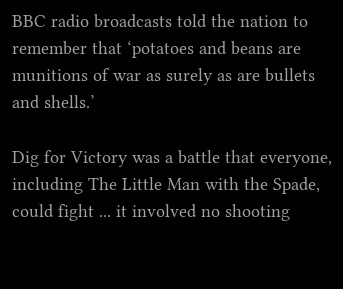BBC radio broadcasts told the nation to remember that ‘potatoes and beans are munitions of war as surely as are bullets and shells.’

Dig for Victory was a battle that everyone, including The Little Man with the Spade, could fight ... it involved no shooting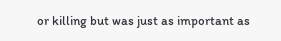or killing but was just as important as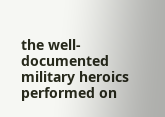the well-documented military heroics performed on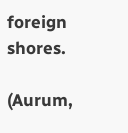foreign shores.

(Aurum,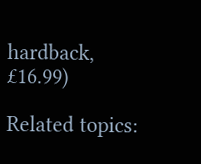hardback, £16.99)

Related topics: